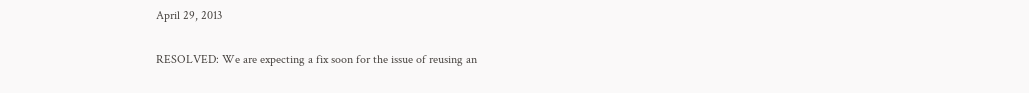April 29, 2013

RESOLVED: We are expecting a fix soon for the issue of reusing an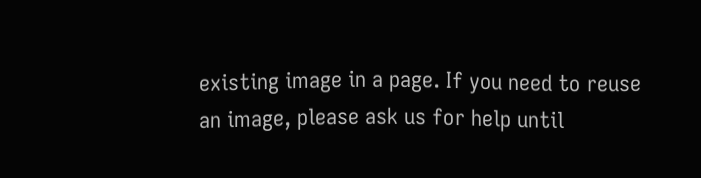existing image in a page. If you need to reuse an image, please ask us for help until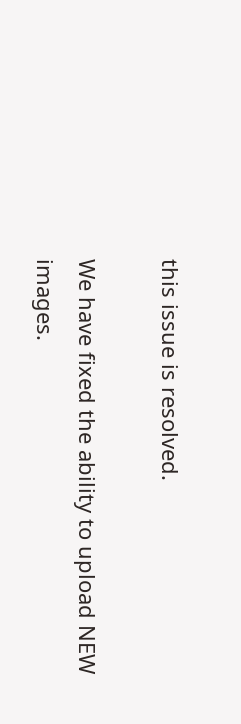this issue is resolved.

We have fixed the ability to upload NEW images.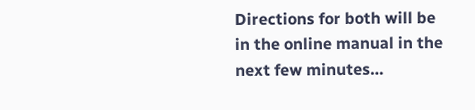Directions for both will be in the online manual in the next few minutes…